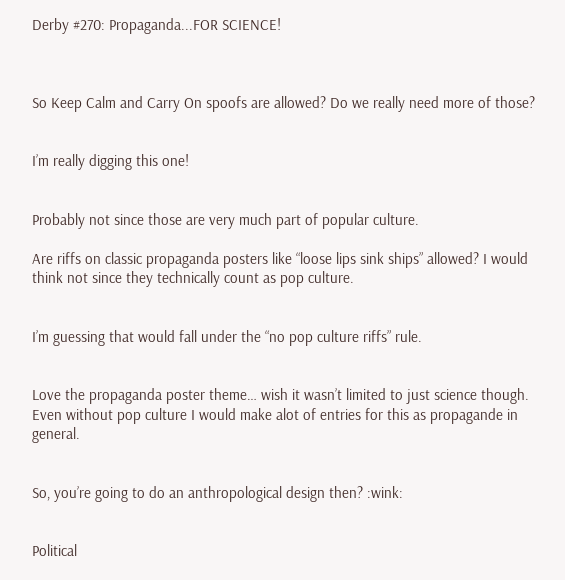Derby #270: Propaganda...FOR SCIENCE!



So Keep Calm and Carry On spoofs are allowed? Do we really need more of those?


I’m really digging this one!


Probably not since those are very much part of popular culture.

Are riffs on classic propaganda posters like “loose lips sink ships” allowed? I would think not since they technically count as pop culture.


I’m guessing that would fall under the “no pop culture riffs” rule.


Love the propaganda poster theme… wish it wasn’t limited to just science though. Even without pop culture I would make alot of entries for this as propagande in general.


So, you’re going to do an anthropological design then? :wink:


Political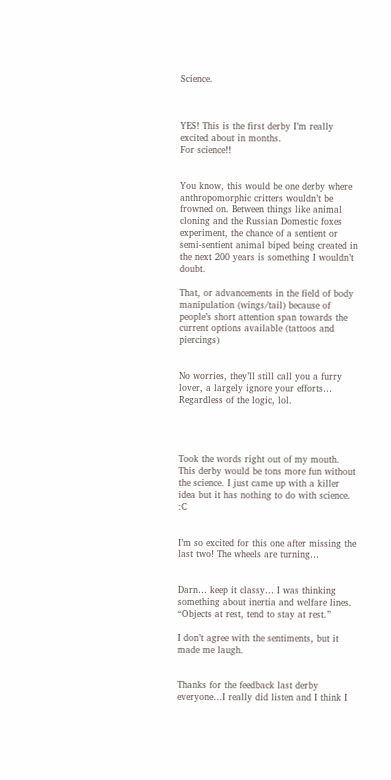Science.



YES! This is the first derby I’m really excited about in months.
For science!!


You know, this would be one derby where anthropomorphic critters wouldn’t be frowned on. Between things like animal cloning and the Russian Domestic foxes experiment, the chance of a sentient or semi-sentient animal biped being created in the next 200 years is something I wouldn’t doubt.

That, or advancements in the field of body manipulation (wings/tail) because of people’s short attention span towards the current options available (tattoos and piercings)


No worries, they’ll still call you a furry lover, a largely ignore your efforts… Regardless of the logic, lol.




Took the words right out of my mouth. This derby would be tons more fun without the science. I just came up with a killer idea but it has nothing to do with science. :C


I’m so excited for this one after missing the last two! The wheels are turning…


Darn… keep it classy… I was thinking something about inertia and welfare lines. “Objects at rest, tend to stay at rest.”

I don’t agree with the sentiments, but it made me laugh.


Thanks for the feedback last derby everyone…I really did listen and I think I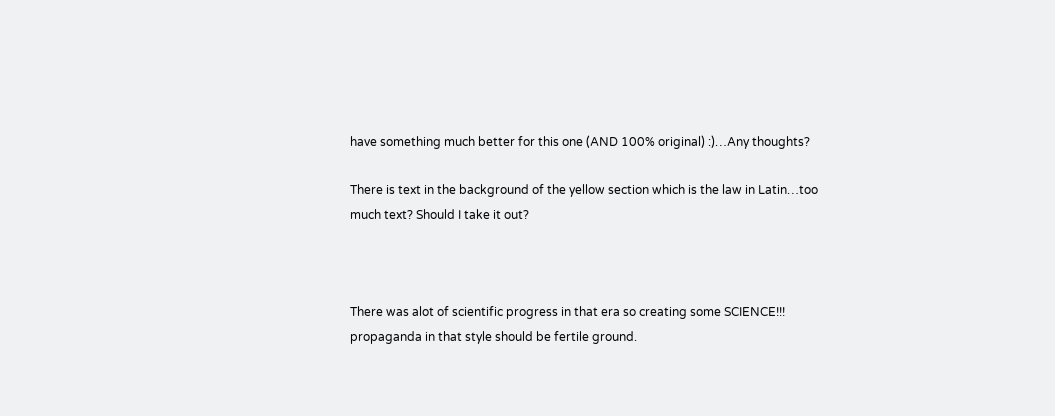have something much better for this one (AND 100% original) :)…Any thoughts?

There is text in the background of the yellow section which is the law in Latin…too much text? Should I take it out?



There was alot of scientific progress in that era so creating some SCIENCE!!! propaganda in that style should be fertile ground.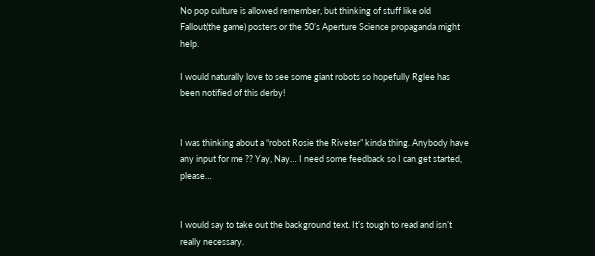No pop culture is allowed remember, but thinking of stuff like old Fallout(the game) posters or the 50’s Aperture Science propaganda might help.

I would naturally love to see some giant robots so hopefully Rglee has been notified of this derby!


I was thinking about a “robot Rosie the Riveter” kinda thing. Anybody have any input for me ?? Yay, Nay… I need some feedback so I can get started, please…


I would say to take out the background text. It’s tough to read and isn’t really necessary.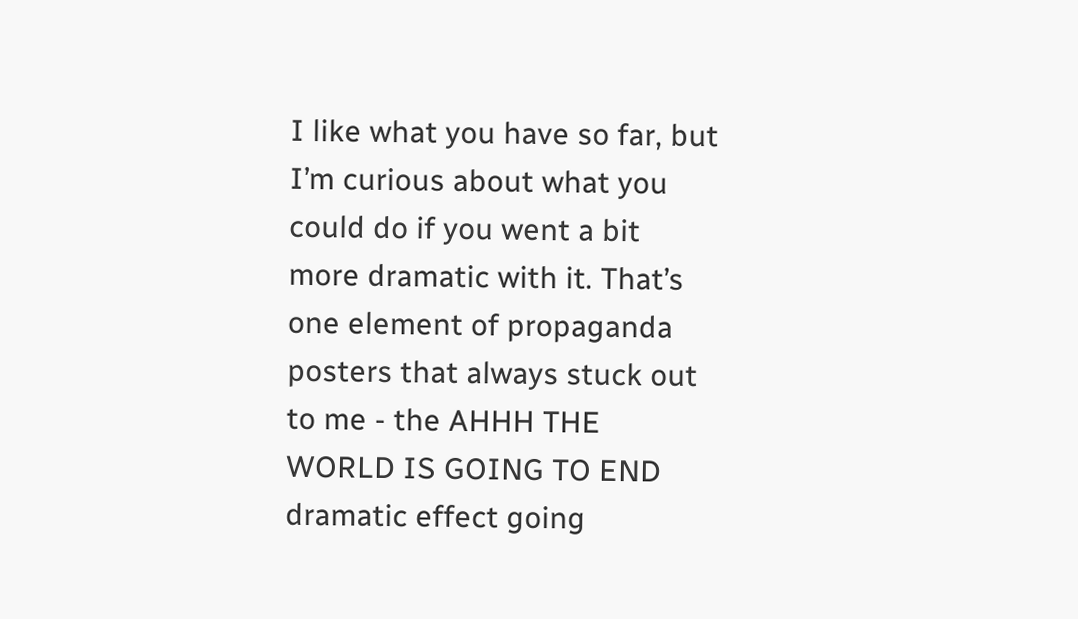I like what you have so far, but I’m curious about what you could do if you went a bit more dramatic with it. That’s one element of propaganda posters that always stuck out to me - the AHHH THE WORLD IS GOING TO END dramatic effect going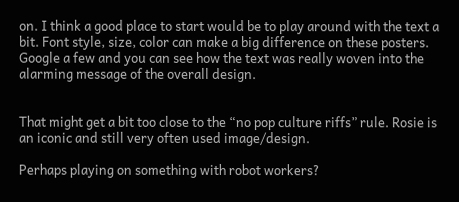on. I think a good place to start would be to play around with the text a bit. Font style, size, color can make a big difference on these posters. Google a few and you can see how the text was really woven into the alarming message of the overall design.


That might get a bit too close to the “no pop culture riffs” rule. Rosie is an iconic and still very often used image/design.

Perhaps playing on something with robot workers?